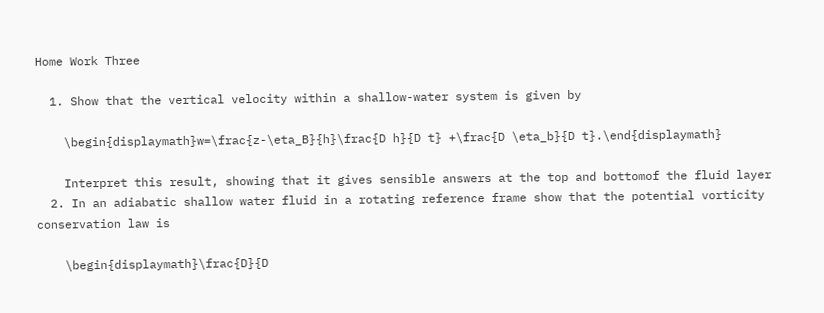Home Work Three

  1. Show that the vertical velocity within a shallow-water system is given by

    \begin{displaymath}w=\frac{z-\eta_B}{h}\frac{D h}{D t} +\frac{D \eta_b}{D t}.\end{displaymath}

    Interpret this result, showing that it gives sensible answers at the top and bottomof the fluid layer
  2. In an adiabatic shallow water fluid in a rotating reference frame show that the potential vorticity conservation law is

    \begin{displaymath}\frac{D}{D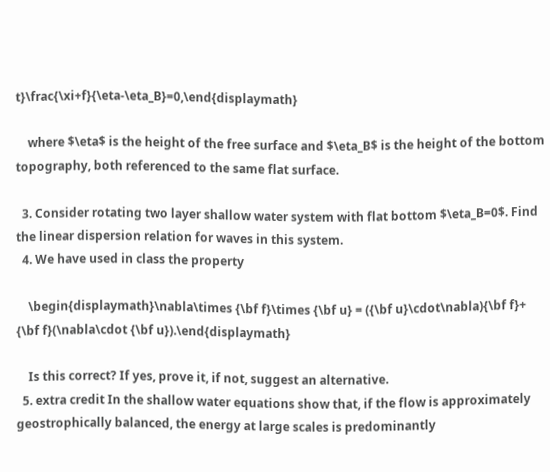t}\frac{\xi+f}{\eta-\eta_B}=0,\end{displaymath}

    where $\eta$ is the height of the free surface and $\eta_B$ is the height of the bottom topography, both referenced to the same flat surface.

  3. Consider rotating two layer shallow water system with flat bottom $\eta_B=0$. Find the linear dispersion relation for waves in this system.
  4. We have used in class the property

    \begin{displaymath}\nabla\times {\bf f}\times {\bf u} = ({\bf u}\cdot\nabla){\bf f}+
{\bf f}(\nabla\cdot {\bf u}).\end{displaymath}

    Is this correct? If yes, prove it, if not, suggest an alternative.
  5. extra credit In the shallow water equations show that, if the flow is approximately geostrophically balanced, the energy at large scales is predominantly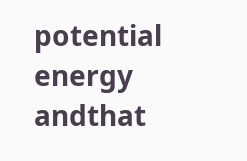potential energy andthat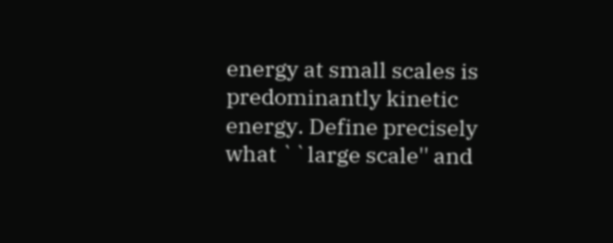energy at small scales is predominantly kinetic energy. Define precisely what ``large scale'' and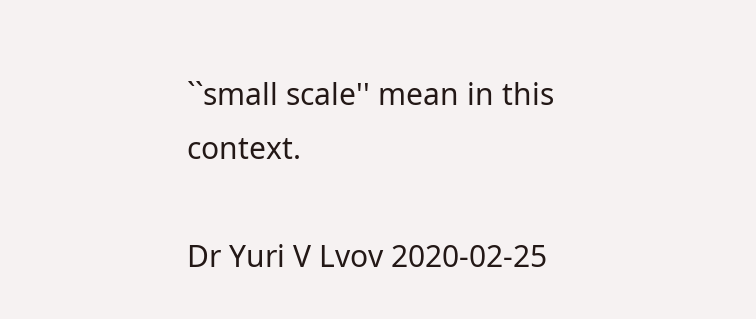``small scale'' mean in this context.

Dr Yuri V Lvov 2020-02-25